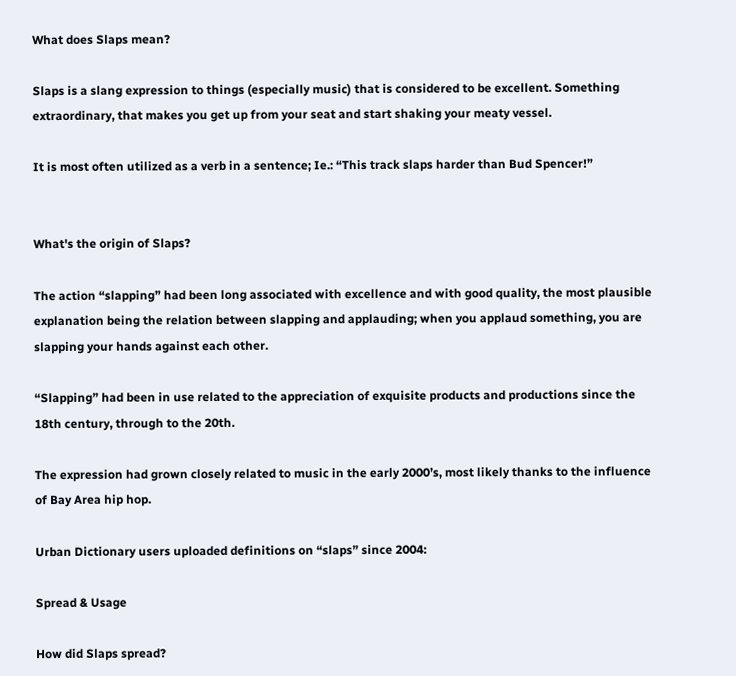What does Slaps mean?

Slaps is a slang expression to things (especially music) that is considered to be excellent. Something extraordinary, that makes you get up from your seat and start shaking your meaty vessel.

It is most often utilized as a verb in a sentence; Ie.: “This track slaps harder than Bud Spencer!”


What's the origin of Slaps?

The action “slapping” had been long associated with excellence and with good quality, the most plausible explanation being the relation between slapping and applauding; when you applaud something, you are slapping your hands against each other.

“Slapping” had been in use related to the appreciation of exquisite products and productions since the 18th century, through to the 20th.

The expression had grown closely related to music in the early 2000’s, most likely thanks to the influence of Bay Area hip hop.

Urban Dictionary users uploaded definitions on “slaps” since 2004:

Spread & Usage

How did Slaps spread?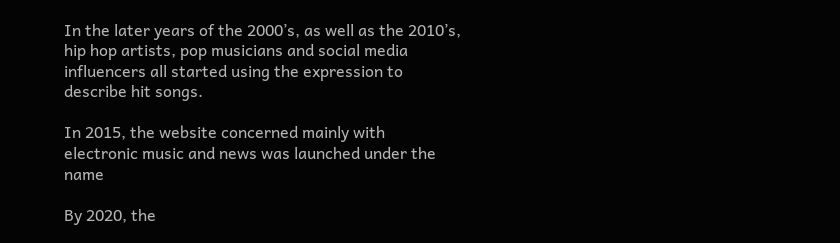In the later years of the 2000’s, as well as the 2010’s, hip hop artists, pop musicians and social media influencers all started using the expression to describe hit songs.

In 2015, the website concerned mainly with electronic music and news was launched under the name

By 2020, the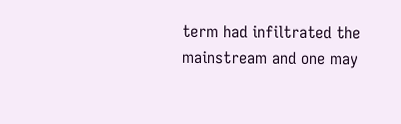term had infiltrated the mainstream and one may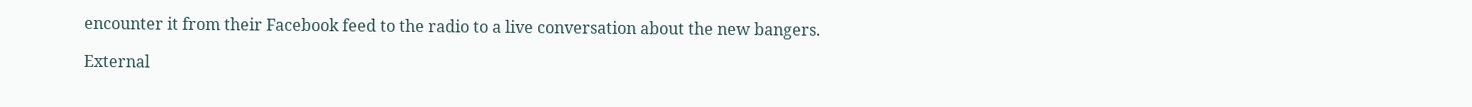encounter it from their Facebook feed to the radio to a live conversation about the new bangers.

External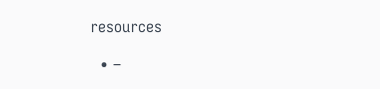resources

  • –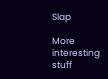Slap

More interesting stuff